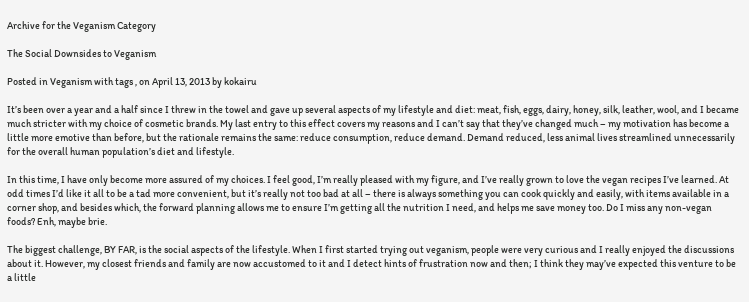Archive for the Veganism Category

The Social Downsides to Veganism

Posted in Veganism with tags , on April 13, 2013 by kokairu

It’s been over a year and a half since I threw in the towel and gave up several aspects of my lifestyle and diet: meat, fish, eggs, dairy, honey, silk, leather, wool, and I became much stricter with my choice of cosmetic brands. My last entry to this effect covers my reasons and I can’t say that they’ve changed much – my motivation has become a little more emotive than before, but the rationale remains the same: reduce consumption, reduce demand. Demand reduced, less animal lives streamlined unnecessarily for the overall human population’s diet and lifestyle.

In this time, I have only become more assured of my choices. I feel good, I’m really pleased with my figure, and I’ve really grown to love the vegan recipes I’ve learned. At odd times I’d like it all to be a tad more convenient, but it’s really not too bad at all – there is always something you can cook quickly and easily, with items available in a corner shop, and besides which, the forward planning allows me to ensure I’m getting all the nutrition I need, and helps me save money too. Do I miss any non-vegan foods? Enh, maybe brie.

The biggest challenge, BY FAR, is the social aspects of the lifestyle. When I first started trying out veganism, people were very curious and I really enjoyed the discussions about it. However, my closest friends and family are now accustomed to it and I detect hints of frustration now and then; I think they may’ve expected this venture to be a little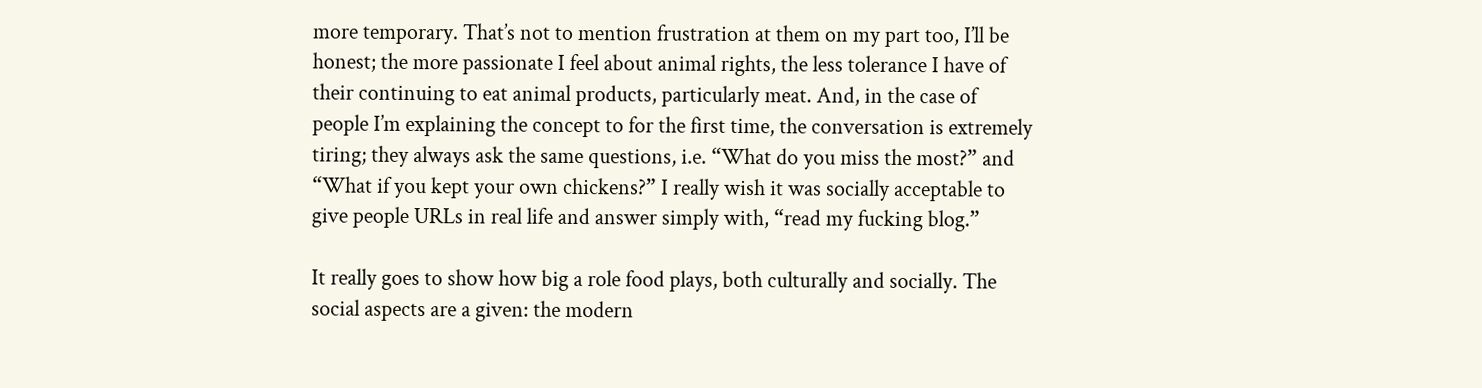more temporary. That’s not to mention frustration at them on my part too, I’ll be honest; the more passionate I feel about animal rights, the less tolerance I have of their continuing to eat animal products, particularly meat. And, in the case of people I’m explaining the concept to for the first time, the conversation is extremely tiring; they always ask the same questions, i.e. “What do you miss the most?” and “What if you kept your own chickens?” I really wish it was socially acceptable to give people URLs in real life and answer simply with, “read my fucking blog.”

It really goes to show how big a role food plays, both culturally and socially. The social aspects are a given: the modern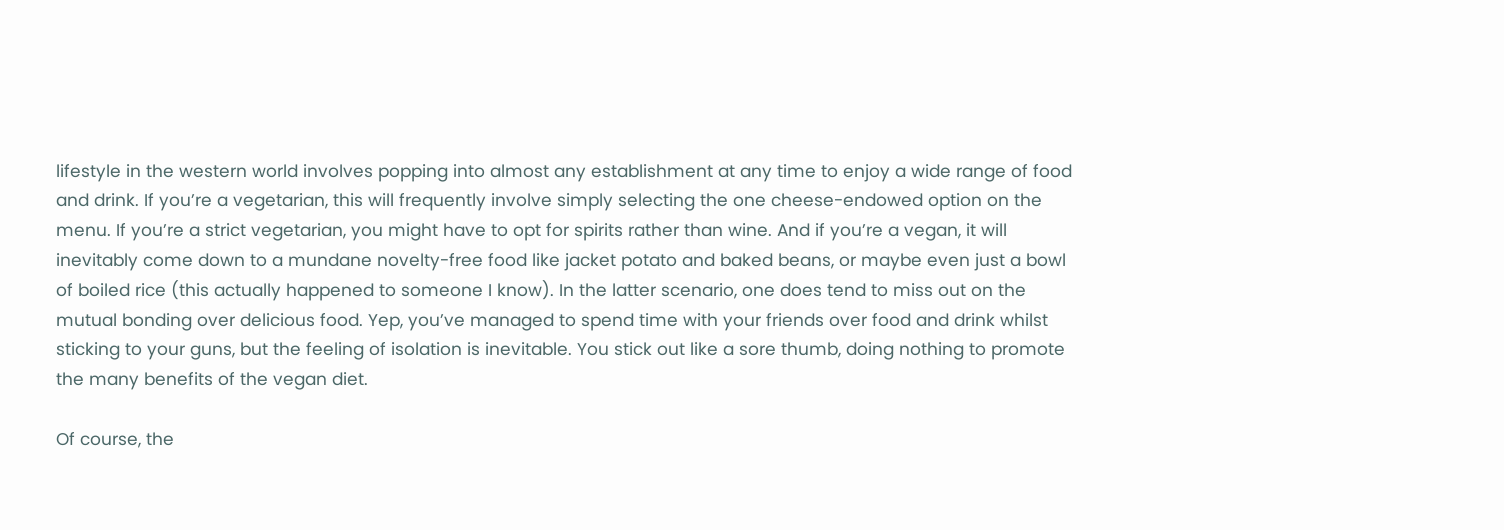lifestyle in the western world involves popping into almost any establishment at any time to enjoy a wide range of food and drink. If you’re a vegetarian, this will frequently involve simply selecting the one cheese-endowed option on the menu. If you’re a strict vegetarian, you might have to opt for spirits rather than wine. And if you’re a vegan, it will inevitably come down to a mundane novelty-free food like jacket potato and baked beans, or maybe even just a bowl of boiled rice (this actually happened to someone I know). In the latter scenario, one does tend to miss out on the mutual bonding over delicious food. Yep, you’ve managed to spend time with your friends over food and drink whilst sticking to your guns, but the feeling of isolation is inevitable. You stick out like a sore thumb, doing nothing to promote the many benefits of the vegan diet.

Of course, the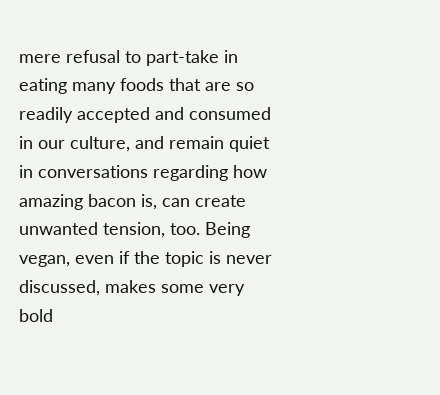mere refusal to part-take in eating many foods that are so readily accepted and consumed in our culture, and remain quiet in conversations regarding how amazing bacon is, can create unwanted tension, too. Being vegan, even if the topic is never discussed, makes some very bold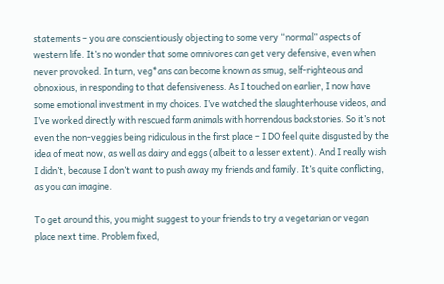statements – you are conscientiously objecting to some very “normal” aspects of western life. It’s no wonder that some omnivores can get very defensive, even when never provoked. In turn, veg*ans can become known as smug, self-righteous and obnoxious, in responding to that defensiveness. As I touched on earlier, I now have some emotional investment in my choices. I’ve watched the slaughterhouse videos, and I’ve worked directly with rescued farm animals with horrendous backstories. So it’s not even the non-veggies being ridiculous in the first place – I DO feel quite disgusted by the idea of meat now, as well as dairy and eggs (albeit to a lesser extent). And I really wish I didn’t, because I don’t want to push away my friends and family. It’s quite conflicting, as you can imagine.

To get around this, you might suggest to your friends to try a vegetarian or vegan place next time. Problem fixed,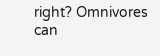right? Omnivores can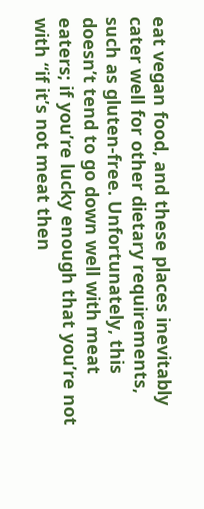eat vegan food, and these places inevitably cater well for other dietary requirements, such as gluten-free. Unfortunately, this doesn’t tend to go down well with meat eaters; if you’re lucky enough that you’re not with “if it’s not meat then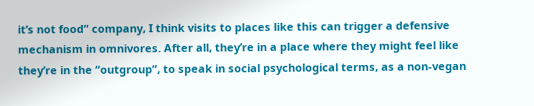it’s not food” company, I think visits to places like this can trigger a defensive mechanism in omnivores. After all, they’re in a place where they might feel like they’re in the “outgroup”, to speak in social psychological terms, as a non-vegan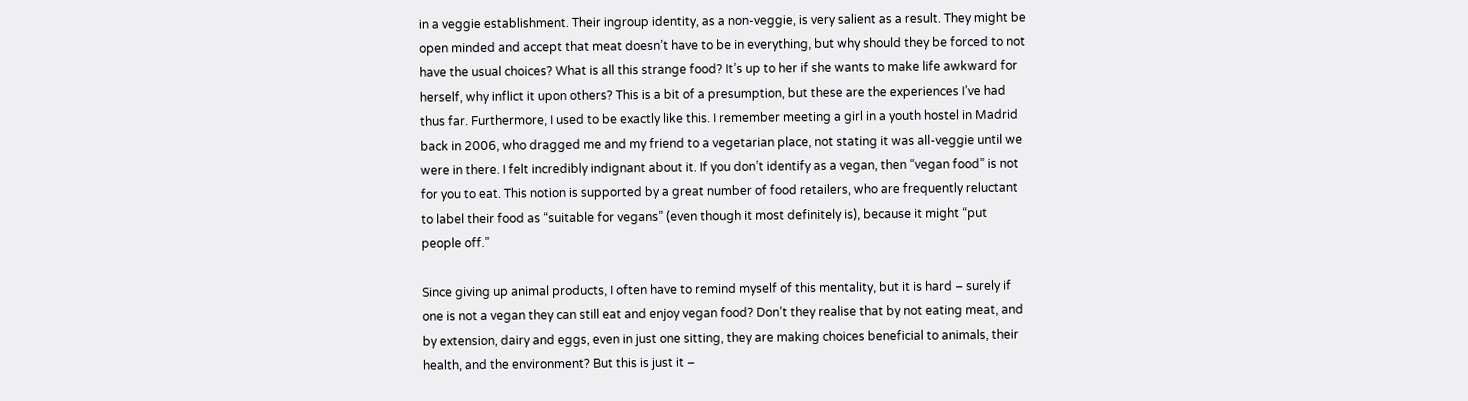in a veggie establishment. Their ingroup identity, as a non-veggie, is very salient as a result. They might be open minded and accept that meat doesn’t have to be in everything, but why should they be forced to not have the usual choices? What is all this strange food? It’s up to her if she wants to make life awkward for herself, why inflict it upon others? This is a bit of a presumption, but these are the experiences I’ve had thus far. Furthermore, I used to be exactly like this. I remember meeting a girl in a youth hostel in Madrid back in 2006, who dragged me and my friend to a vegetarian place, not stating it was all-veggie until we were in there. I felt incredibly indignant about it. If you don’t identify as a vegan, then “vegan food” is not for you to eat. This notion is supported by a great number of food retailers, who are frequently reluctant to label their food as “suitable for vegans” (even though it most definitely is), because it might “put people off.”

Since giving up animal products, I often have to remind myself of this mentality, but it is hard – surely if one is not a vegan they can still eat and enjoy vegan food? Don’t they realise that by not eating meat, and by extension, dairy and eggs, even in just one sitting, they are making choices beneficial to animals, their health, and the environment? But this is just it –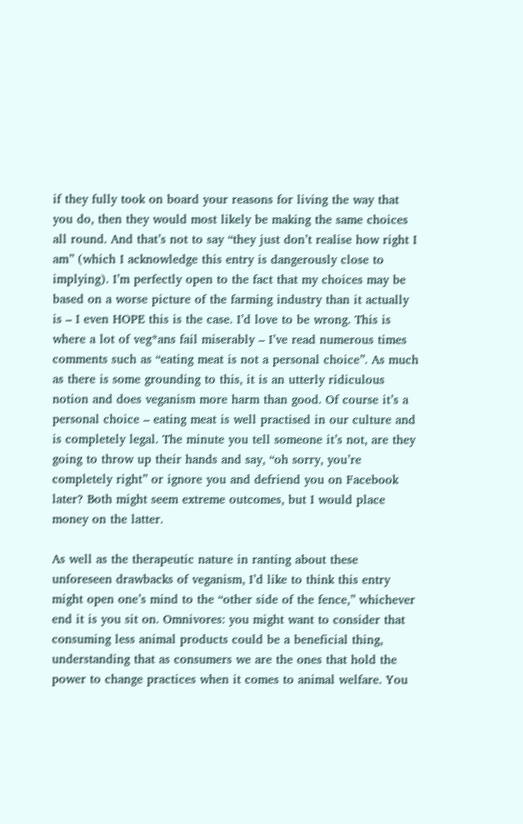if they fully took on board your reasons for living the way that you do, then they would most likely be making the same choices all round. And that’s not to say “they just don’t realise how right I am” (which I acknowledge this entry is dangerously close to implying). I’m perfectly open to the fact that my choices may be based on a worse picture of the farming industry than it actually is – I even HOPE this is the case. I’d love to be wrong. This is where a lot of veg*ans fail miserably – I’ve read numerous times comments such as “eating meat is not a personal choice”. As much as there is some grounding to this, it is an utterly ridiculous notion and does veganism more harm than good. Of course it’s a personal choice – eating meat is well practised in our culture and is completely legal. The minute you tell someone it’s not, are they going to throw up their hands and say, “oh sorry, you’re completely right” or ignore you and defriend you on Facebook later? Both might seem extreme outcomes, but I would place money on the latter.

As well as the therapeutic nature in ranting about these unforeseen drawbacks of veganism, I’d like to think this entry might open one’s mind to the “other side of the fence,” whichever end it is you sit on. Omnivores: you might want to consider that consuming less animal products could be a beneficial thing, understanding that as consumers we are the ones that hold the power to change practices when it comes to animal welfare. You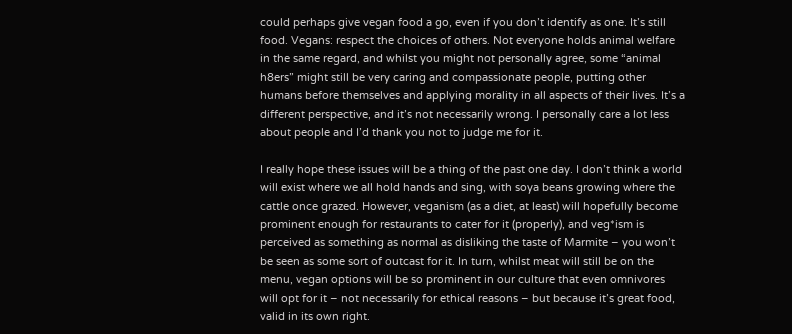could perhaps give vegan food a go, even if you don’t identify as one. It’s still food. Vegans: respect the choices of others. Not everyone holds animal welfare in the same regard, and whilst you might not personally agree, some “animal h8ers” might still be very caring and compassionate people, putting other humans before themselves and applying morality in all aspects of their lives. It’s a different perspective, and it’s not necessarily wrong. I personally care a lot less about people and I’d thank you not to judge me for it.

I really hope these issues will be a thing of the past one day. I don’t think a world will exist where we all hold hands and sing, with soya beans growing where the cattle once grazed. However, veganism (as a diet, at least) will hopefully become prominent enough for restaurants to cater for it (properly), and veg*ism is perceived as something as normal as disliking the taste of Marmite – you won’t be seen as some sort of outcast for it. In turn, whilst meat will still be on the menu, vegan options will be so prominent in our culture that even omnivores will opt for it – not necessarily for ethical reasons – but because it’s great food, valid in its own right.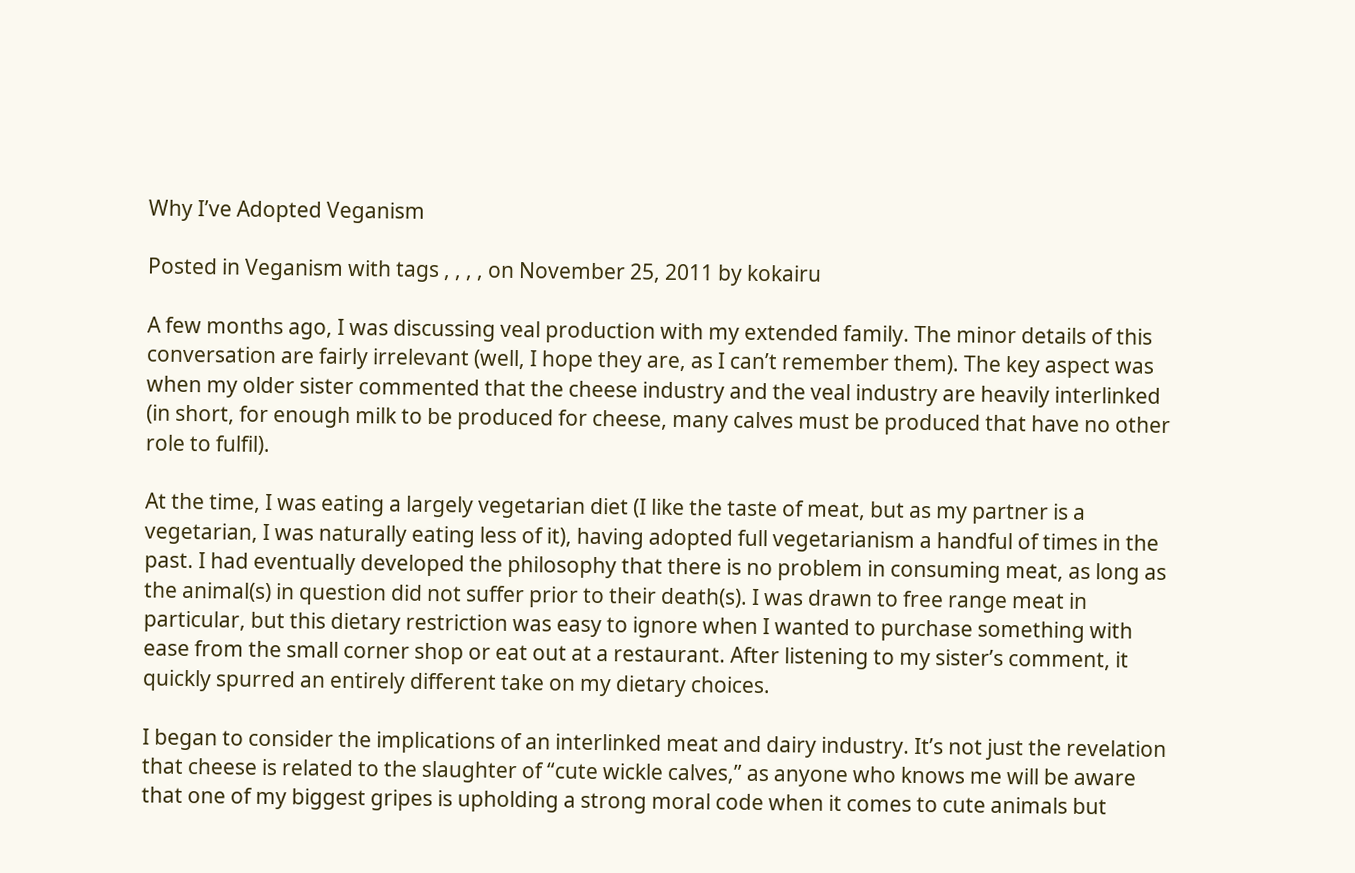Why I’ve Adopted Veganism

Posted in Veganism with tags , , , , on November 25, 2011 by kokairu

A few months ago, I was discussing veal production with my extended family. The minor details of this conversation are fairly irrelevant (well, I hope they are, as I can’t remember them). The key aspect was when my older sister commented that the cheese industry and the veal industry are heavily interlinked (in short, for enough milk to be produced for cheese, many calves must be produced that have no other role to fulfil).

At the time, I was eating a largely vegetarian diet (I like the taste of meat, but as my partner is a vegetarian, I was naturally eating less of it), having adopted full vegetarianism a handful of times in the past. I had eventually developed the philosophy that there is no problem in consuming meat, as long as the animal(s) in question did not suffer prior to their death(s). I was drawn to free range meat in particular, but this dietary restriction was easy to ignore when I wanted to purchase something with ease from the small corner shop or eat out at a restaurant. After listening to my sister’s comment, it quickly spurred an entirely different take on my dietary choices.

I began to consider the implications of an interlinked meat and dairy industry. It’s not just the revelation that cheese is related to the slaughter of “cute wickle calves,” as anyone who knows me will be aware that one of my biggest gripes is upholding a strong moral code when it comes to cute animals but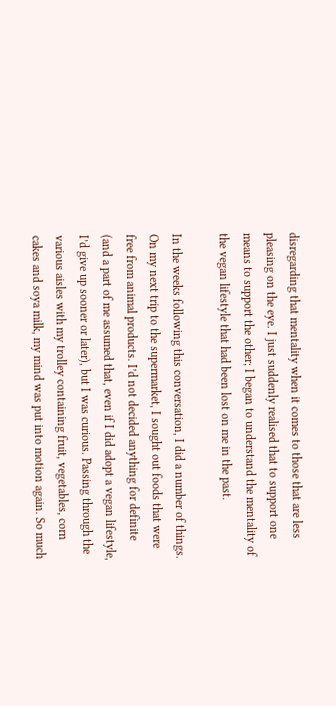disregarding that mentality when it comes to those that are less pleasing on the eye. I just suddenly realised that to support one means to support the other; I began to understand the mentality of the vegan lifestyle that had been lost on me in the past.

In the weeks following this conversation, I did a number of things. On my next trip to the supermarket, I sought out foods that were free from animal products. I’d not decided anything for definite (and a part of me assumed that, even if I did adopt a vegan lifestyle, I’d give up sooner or later), but I was curious. Passing through the various aisles with my trolley containing fruit, vegetables, corn cakes and soya milk, my mind was put into motion again. So much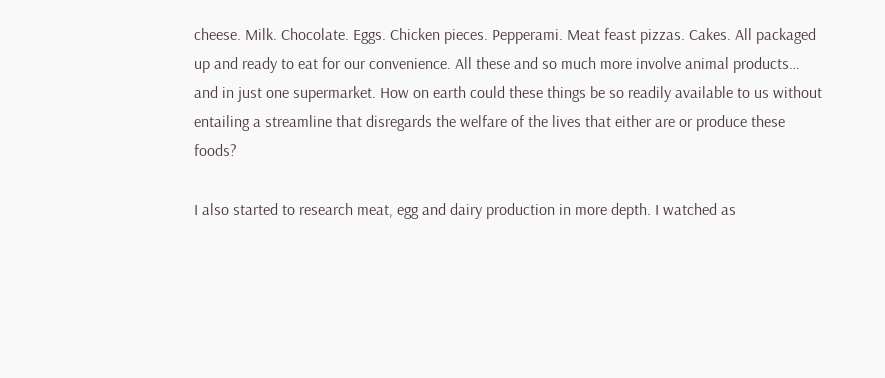cheese. Milk. Chocolate. Eggs. Chicken pieces. Pepperami. Meat feast pizzas. Cakes. All packaged up and ready to eat for our convenience. All these and so much more involve animal products… and in just one supermarket. How on earth could these things be so readily available to us without entailing a streamline that disregards the welfare of the lives that either are or produce these foods?

I also started to research meat, egg and dairy production in more depth. I watched as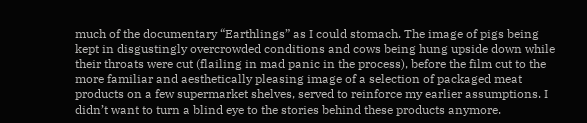much of the documentary “Earthlings” as I could stomach. The image of pigs being kept in disgustingly overcrowded conditions and cows being hung upside down while their throats were cut (flailing in mad panic in the process), before the film cut to the more familiar and aesthetically pleasing image of a selection of packaged meat products on a few supermarket shelves, served to reinforce my earlier assumptions. I didn’t want to turn a blind eye to the stories behind these products anymore.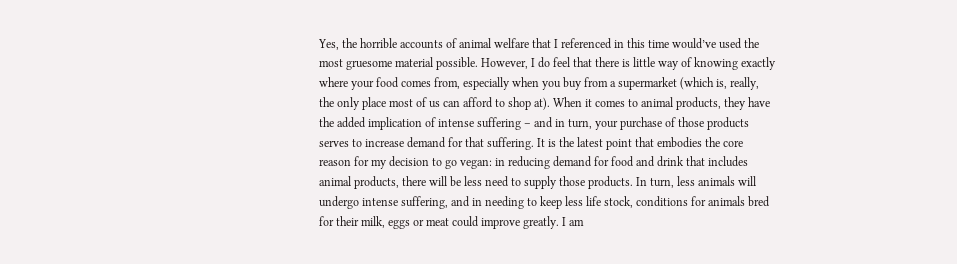Yes, the horrible accounts of animal welfare that I referenced in this time would’ve used the most gruesome material possible. However, I do feel that there is little way of knowing exactly where your food comes from, especially when you buy from a supermarket (which is, really, the only place most of us can afford to shop at). When it comes to animal products, they have the added implication of intense suffering – and in turn, your purchase of those products serves to increase demand for that suffering. It is the latest point that embodies the core reason for my decision to go vegan: in reducing demand for food and drink that includes animal products, there will be less need to supply those products. In turn, less animals will undergo intense suffering, and in needing to keep less life stock, conditions for animals bred for their milk, eggs or meat could improve greatly. I am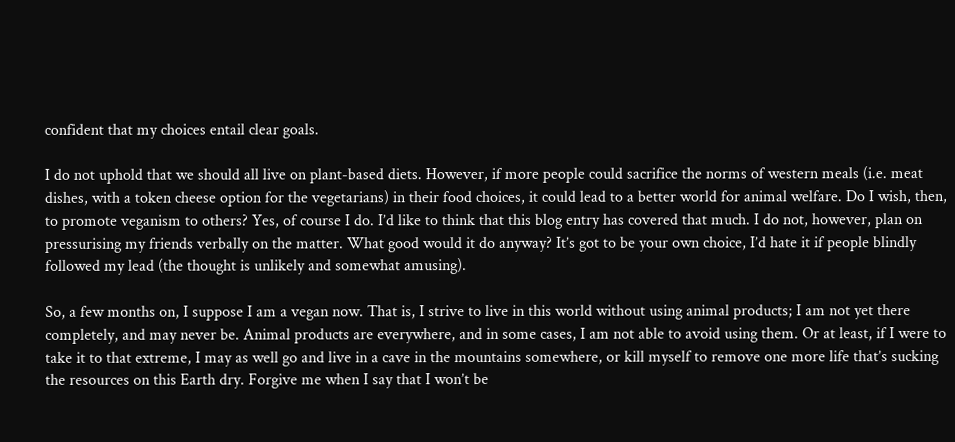confident that my choices entail clear goals.

I do not uphold that we should all live on plant-based diets. However, if more people could sacrifice the norms of western meals (i.e. meat dishes, with a token cheese option for the vegetarians) in their food choices, it could lead to a better world for animal welfare. Do I wish, then, to promote veganism to others? Yes, of course I do. I’d like to think that this blog entry has covered that much. I do not, however, plan on pressurising my friends verbally on the matter. What good would it do anyway? It’s got to be your own choice, I’d hate it if people blindly followed my lead (the thought is unlikely and somewhat amusing).

So, a few months on, I suppose I am a vegan now. That is, I strive to live in this world without using animal products; I am not yet there completely, and may never be. Animal products are everywhere, and in some cases, I am not able to avoid using them. Or at least, if I were to take it to that extreme, I may as well go and live in a cave in the mountains somewhere, or kill myself to remove one more life that’s sucking the resources on this Earth dry. Forgive me when I say that I won’t be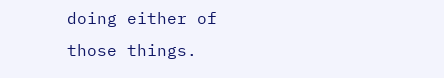doing either of those things.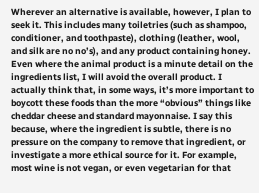Wherever an alternative is available, however, I plan to seek it. This includes many toiletries (such as shampoo, conditioner, and toothpaste), clothing (leather, wool, and silk are no no’s), and any product containing honey. Even where the animal product is a minute detail on the ingredients list, I will avoid the overall product. I actually think that, in some ways, it’s more important to boycott these foods than the more “obvious” things like cheddar cheese and standard mayonnaise. I say this because, where the ingredient is subtle, there is no pressure on the company to remove that ingredient, or investigate a more ethical source for it. For example, most wine is not vegan, or even vegetarian for that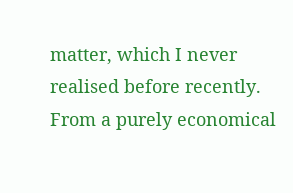matter, which I never realised before recently. From a purely economical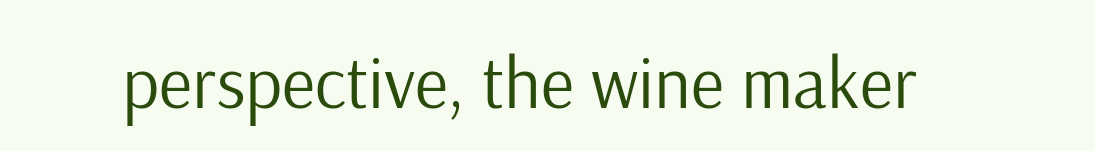perspective, the wine maker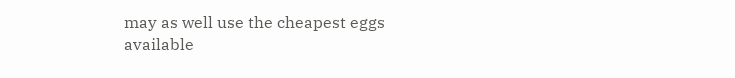may as well use the cheapest eggs available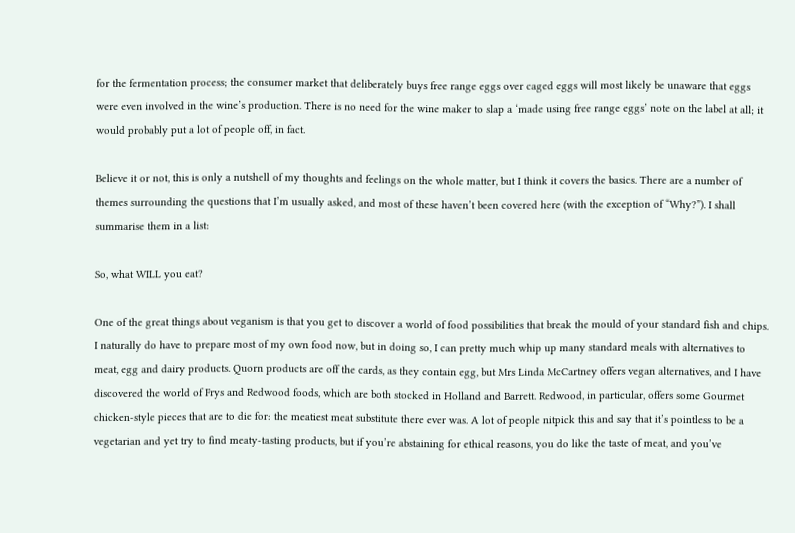for the fermentation process; the consumer market that deliberately buys free range eggs over caged eggs will most likely be unaware that eggs were even involved in the wine’s production. There is no need for the wine maker to slap a ‘made using free range eggs’ note on the label at all; it would probably put a lot of people off, in fact.

Believe it or not, this is only a nutshell of my thoughts and feelings on the whole matter, but I think it covers the basics. There are a number of themes surrounding the questions that I’m usually asked, and most of these haven’t been covered here (with the exception of “Why?”). I shall summarise them in a list:

So, what WILL you eat?

One of the great things about veganism is that you get to discover a world of food possibilities that break the mould of your standard fish and chips. I naturally do have to prepare most of my own food now, but in doing so, I can pretty much whip up many standard meals with alternatives to meat, egg and dairy products. Quorn products are off the cards, as they contain egg, but Mrs Linda McCartney offers vegan alternatives, and I have discovered the world of Frys and Redwood foods, which are both stocked in Holland and Barrett. Redwood, in particular, offers some Gourmet chicken-style pieces that are to die for: the meatiest meat substitute there ever was. A lot of people nitpick this and say that it’s pointless to be a vegetarian and yet try to find meaty-tasting products, but if you’re abstaining for ethical reasons, you do like the taste of meat, and you’ve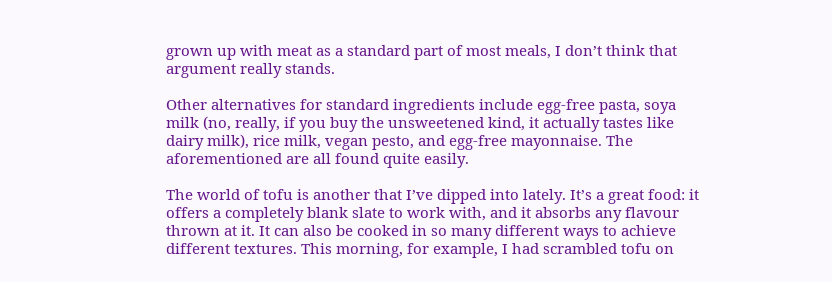grown up with meat as a standard part of most meals, I don’t think that argument really stands.

Other alternatives for standard ingredients include egg-free pasta, soya milk (no, really, if you buy the unsweetened kind, it actually tastes like dairy milk), rice milk, vegan pesto, and egg-free mayonnaise. The aforementioned are all found quite easily.

The world of tofu is another that I’ve dipped into lately. It’s a great food: it offers a completely blank slate to work with, and it absorbs any flavour thrown at it. It can also be cooked in so many different ways to achieve different textures. This morning, for example, I had scrambled tofu on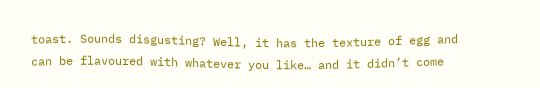toast. Sounds disgusting? Well, it has the texture of egg and can be flavoured with whatever you like… and it didn’t come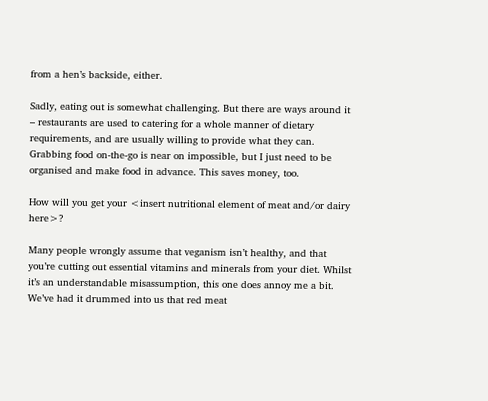from a hen’s backside, either.

Sadly, eating out is somewhat challenging. But there are ways around it – restaurants are used to catering for a whole manner of dietary requirements, and are usually willing to provide what they can. Grabbing food on-the-go is near on impossible, but I just need to be organised and make food in advance. This saves money, too.

How will you get your <insert nutritional element of meat and/or dairy here>?

Many people wrongly assume that veganism isn’t healthy, and that you’re cutting out essential vitamins and minerals from your diet. Whilst it’s an understandable misassumption, this one does annoy me a bit. We’ve had it drummed into us that red meat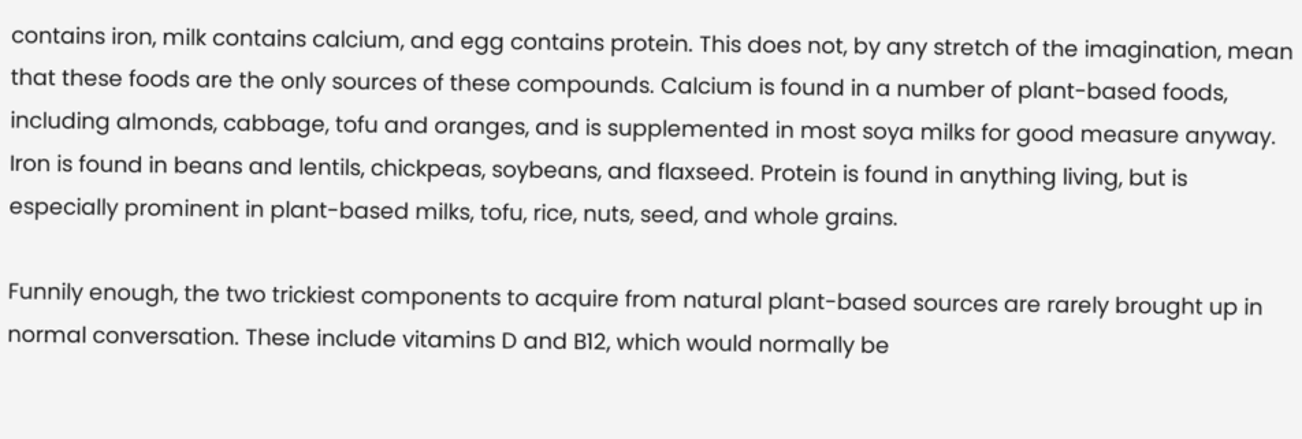contains iron, milk contains calcium, and egg contains protein. This does not, by any stretch of the imagination, mean that these foods are the only sources of these compounds. Calcium is found in a number of plant-based foods, including almonds, cabbage, tofu and oranges, and is supplemented in most soya milks for good measure anyway. Iron is found in beans and lentils, chickpeas, soybeans, and flaxseed. Protein is found in anything living, but is especially prominent in plant-based milks, tofu, rice, nuts, seed, and whole grains.

Funnily enough, the two trickiest components to acquire from natural plant-based sources are rarely brought up in normal conversation. These include vitamins D and B12, which would normally be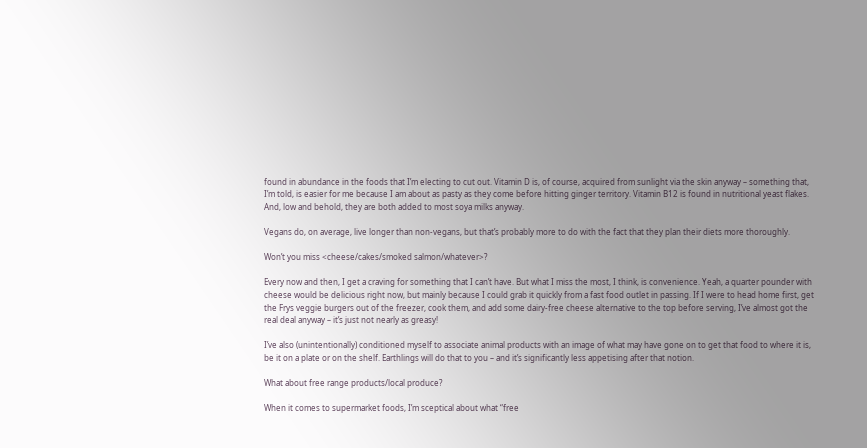found in abundance in the foods that I’m electing to cut out. Vitamin D is, of course, acquired from sunlight via the skin anyway – something that, I’m told, is easier for me because I am about as pasty as they come before hitting ginger territory. Vitamin B12 is found in nutritional yeast flakes. And, low and behold, they are both added to most soya milks anyway.

Vegans do, on average, live longer than non-vegans, but that’s probably more to do with the fact that they plan their diets more thoroughly.

Won’t you miss <cheese/cakes/smoked salmon/whatever>?

Every now and then, I get a craving for something that I can’t have. But what I miss the most, I think, is convenience. Yeah, a quarter pounder with cheese would be delicious right now, but mainly because I could grab it quickly from a fast food outlet in passing. If I were to head home first, get the Frys veggie burgers out of the freezer, cook them, and add some dairy-free cheese alternative to the top before serving, I’ve almost got the real deal anyway – it’s just not nearly as greasy!

I’ve also (unintentionally) conditioned myself to associate animal products with an image of what may have gone on to get that food to where it is, be it on a plate or on the shelf. Earthlings will do that to you – and it’s significantly less appetising after that notion.

What about free range products/local produce?

When it comes to supermarket foods, I’m sceptical about what “free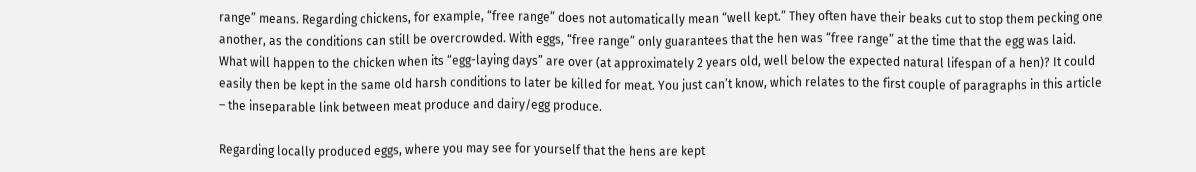range” means. Regarding chickens, for example, “free range” does not automatically mean “well kept.” They often have their beaks cut to stop them pecking one another, as the conditions can still be overcrowded. With eggs, “free range” only guarantees that the hen was “free range” at the time that the egg was laid. What will happen to the chicken when its “egg-laying days” are over (at approximately 2 years old, well below the expected natural lifespan of a hen)? It could easily then be kept in the same old harsh conditions to later be killed for meat. You just can’t know, which relates to the first couple of paragraphs in this article – the inseparable link between meat produce and dairy/egg produce.

Regarding locally produced eggs, where you may see for yourself that the hens are kept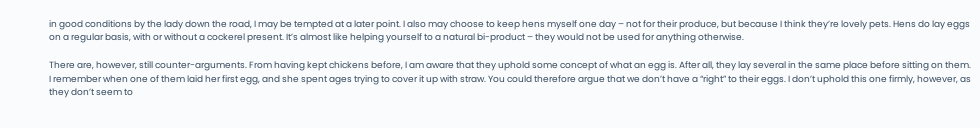in good conditions by the lady down the road, I may be tempted at a later point. I also may choose to keep hens myself one day – not for their produce, but because I think they’re lovely pets. Hens do lay eggs on a regular basis, with or without a cockerel present. It’s almost like helping yourself to a natural bi-product – they would not be used for anything otherwise.

There are, however, still counter-arguments. From having kept chickens before, I am aware that they uphold some concept of what an egg is. After all, they lay several in the same place before sitting on them. I remember when one of them laid her first egg, and she spent ages trying to cover it up with straw. You could therefore argue that we don’t have a “right” to their eggs. I don’t uphold this one firmly, however, as they don’t seem to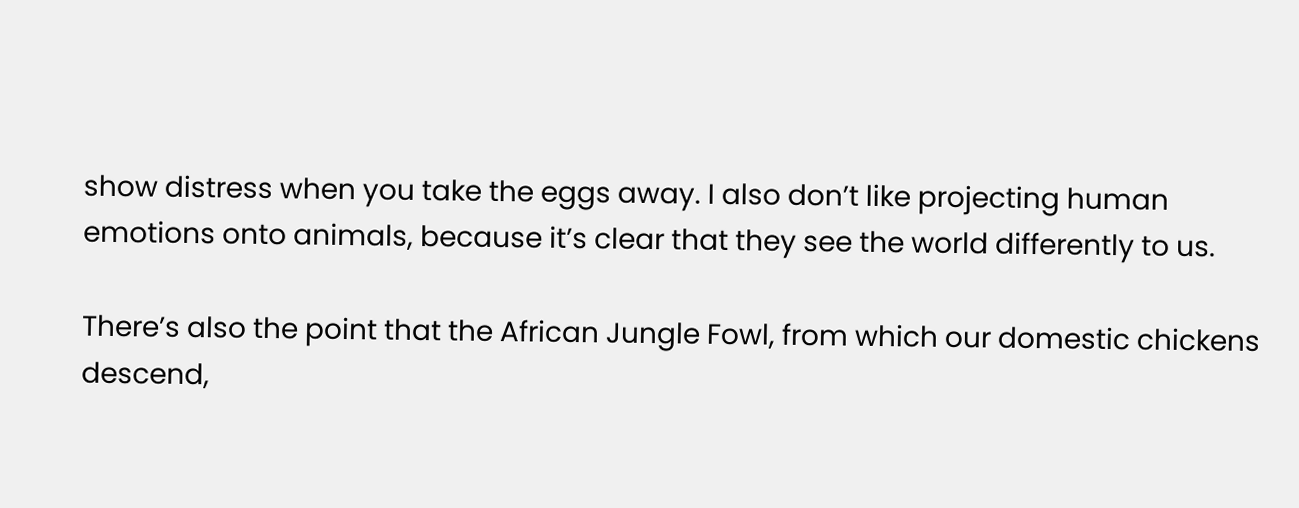show distress when you take the eggs away. I also don’t like projecting human emotions onto animals, because it’s clear that they see the world differently to us.

There’s also the point that the African Jungle Fowl, from which our domestic chickens descend,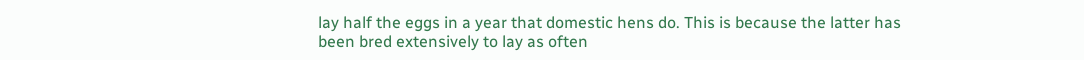lay half the eggs in a year that domestic hens do. This is because the latter has been bred extensively to lay as often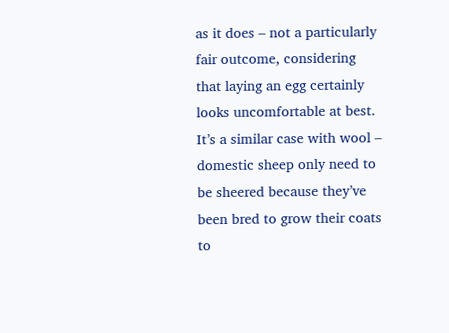as it does – not a particularly fair outcome, considering that laying an egg certainly looks uncomfortable at best. It’s a similar case with wool – domestic sheep only need to be sheered because they’ve been bred to grow their coats to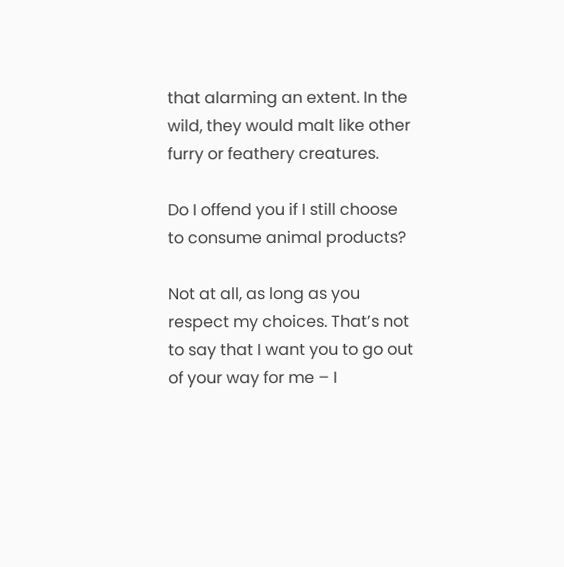that alarming an extent. In the wild, they would malt like other furry or feathery creatures.

Do I offend you if I still choose to consume animal products?

Not at all, as long as you respect my choices. That’s not to say that I want you to go out of your way for me – I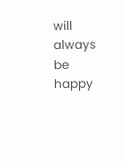will always be happy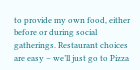to provide my own food, either before or during social gatherings. Restaurant choices are easy – we’ll just go to Pizza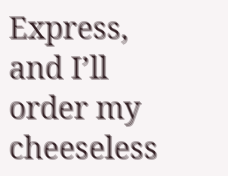Express, and I’ll order my cheeseless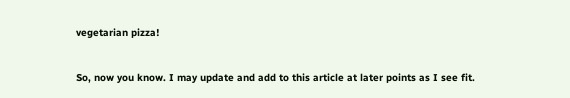vegetarian pizza!


So, now you know. I may update and add to this article at later points as I see fit.